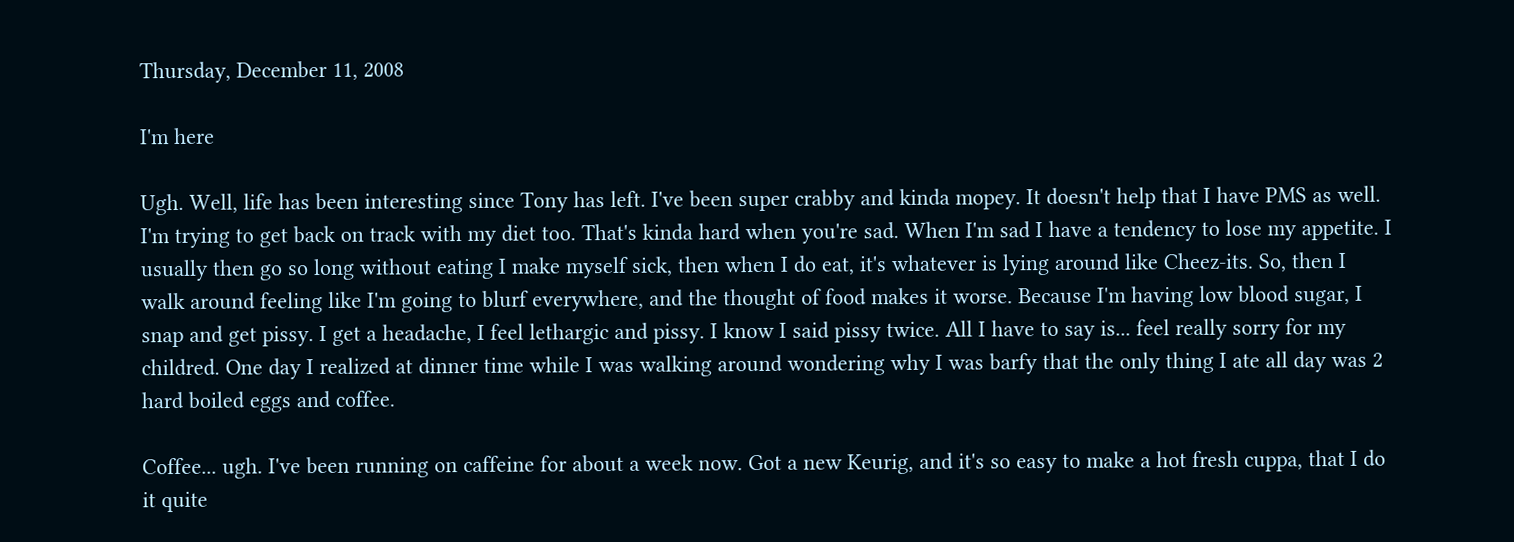Thursday, December 11, 2008

I'm here

Ugh. Well, life has been interesting since Tony has left. I've been super crabby and kinda mopey. It doesn't help that I have PMS as well. I'm trying to get back on track with my diet too. That's kinda hard when you're sad. When I'm sad I have a tendency to lose my appetite. I usually then go so long without eating I make myself sick, then when I do eat, it's whatever is lying around like Cheez-its. So, then I walk around feeling like I'm going to blurf everywhere, and the thought of food makes it worse. Because I'm having low blood sugar, I snap and get pissy. I get a headache, I feel lethargic and pissy. I know I said pissy twice. All I have to say is... feel really sorry for my childred. One day I realized at dinner time while I was walking around wondering why I was barfy that the only thing I ate all day was 2 hard boiled eggs and coffee.

Coffee... ugh. I've been running on caffeine for about a week now. Got a new Keurig, and it's so easy to make a hot fresh cuppa, that I do it quite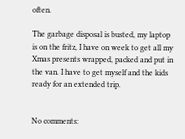often.

The garbage disposal is busted, my laptop is on the fritz, I have on week to get all my Xmas presents wrapped, packed and put in the van. I have to get myself and the kids ready for an extended trip.


No comments: